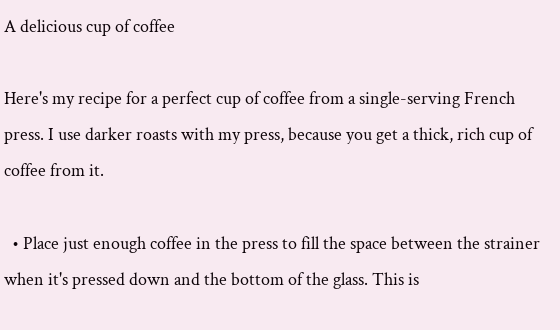A delicious cup of coffee

Here's my recipe for a perfect cup of coffee from a single-serving French press. I use darker roasts with my press, because you get a thick, rich cup of coffee from it.

  • Place just enough coffee in the press to fill the space between the strainer when it's pressed down and the bottom of the glass. This is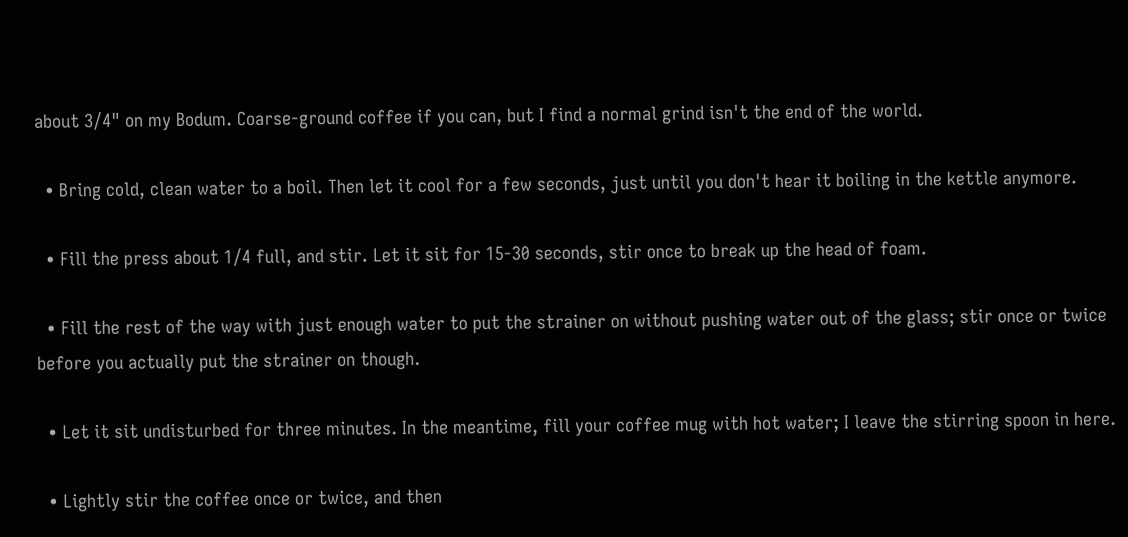about 3/4" on my Bodum. Coarse-ground coffee if you can, but I find a normal grind isn't the end of the world.

  • Bring cold, clean water to a boil. Then let it cool for a few seconds, just until you don't hear it boiling in the kettle anymore.

  • Fill the press about 1/4 full, and stir. Let it sit for 15-30 seconds, stir once to break up the head of foam.

  • Fill the rest of the way with just enough water to put the strainer on without pushing water out of the glass; stir once or twice before you actually put the strainer on though.

  • Let it sit undisturbed for three minutes. In the meantime, fill your coffee mug with hot water; I leave the stirring spoon in here.

  • Lightly stir the coffee once or twice, and then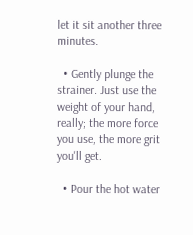let it sit another three minutes.

  • Gently plunge the strainer. Just use the weight of your hand, really; the more force you use, the more grit you'll get.

  • Pour the hot water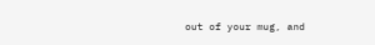out of your mug, and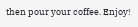then pour your coffee. Enjoy!